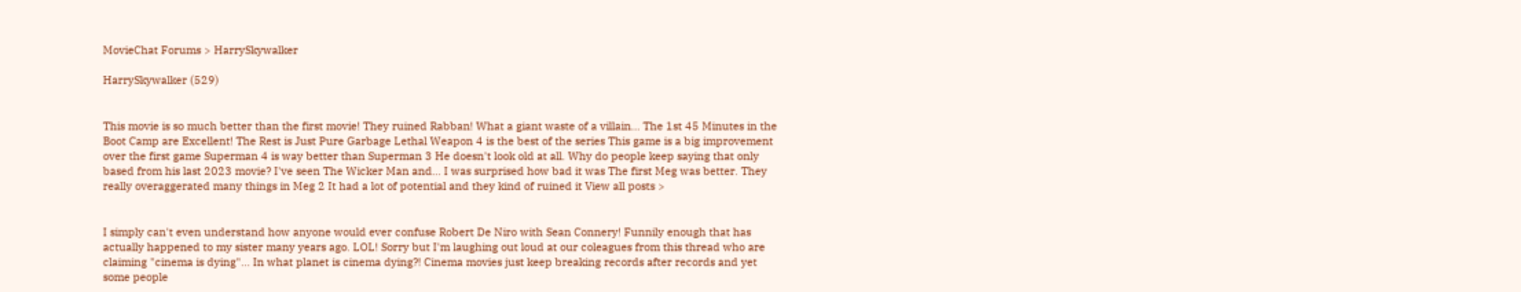MovieChat Forums > HarrySkywalker

HarrySkywalker (529)


This movie is so much better than the first movie! They ruined Rabban! What a giant waste of a villain... The 1st 45 Minutes in the Boot Camp are Excellent! The Rest is Just Pure Garbage Lethal Weapon 4 is the best of the series This game is a big improvement over the first game Superman 4 is way better than Superman 3 He doesn't look old at all. Why do people keep saying that only based from his last 2023 movie? I've seen The Wicker Man and... I was surprised how bad it was The first Meg was better. They really overaggerated many things in Meg 2 It had a lot of potential and they kind of ruined it View all posts >


I simply can't even understand how anyone would ever confuse Robert De Niro with Sean Connery! Funnily enough that has actually happened to my sister many years ago. LOL! Sorry but I'm laughing out loud at our coleagues from this thread who are claiming "cinema is dying"... In what planet is cinema dying?! Cinema movies just keep breaking records after records and yet some people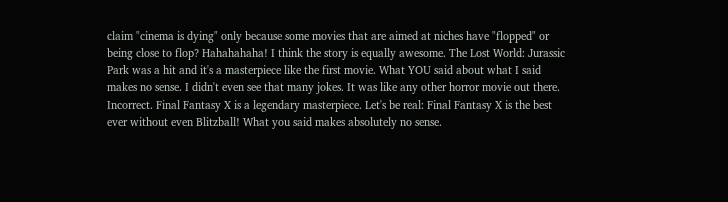claim "cinema is dying" only because some movies that are aimed at niches have "flopped" or being close to flop? Hahahahaha! I think the story is equally awesome. The Lost World: Jurassic Park was a hit and it's a masterpiece like the first movie. What YOU said about what I said makes no sense. I didn't even see that many jokes. It was like any other horror movie out there. Incorrect. Final Fantasy X is a legendary masterpiece. Let's be real: Final Fantasy X is the best ever without even Blitzball! What you said makes absolutely no sense.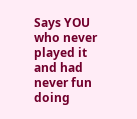Says YOU who never played it and had never fun doing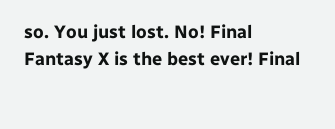so. You just lost. No! Final Fantasy X is the best ever! Final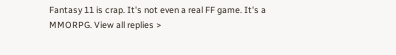Fantasy 11 is crap. It's not even a real FF game. It's a MMORPG. View all replies >